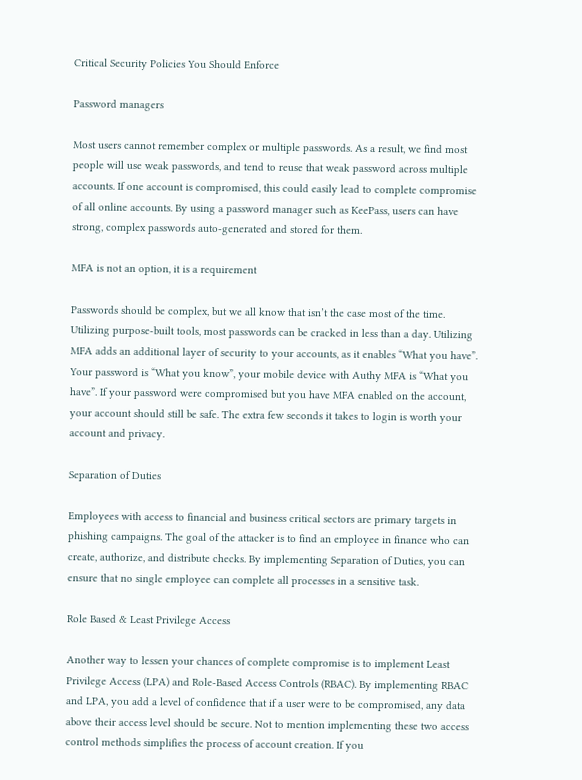Critical Security Policies You Should Enforce

Password managers

Most users cannot remember complex or multiple passwords. As a result, we find most people will use weak passwords, and tend to reuse that weak password across multiple accounts. If one account is compromised, this could easily lead to complete compromise of all online accounts. By using a password manager such as KeePass, users can have strong, complex passwords auto-generated and stored for them.

MFA is not an option, it is a requirement

Passwords should be complex, but we all know that isn’t the case most of the time. Utilizing purpose-built tools, most passwords can be cracked in less than a day. Utilizing MFA adds an additional layer of security to your accounts, as it enables “What you have”. Your password is “What you know”, your mobile device with Authy MFA is “What you have”. If your password were compromised but you have MFA enabled on the account, your account should still be safe. The extra few seconds it takes to login is worth your account and privacy.

Separation of Duties

Employees with access to financial and business critical sectors are primary targets in phishing campaigns. The goal of the attacker is to find an employee in finance who can create, authorize, and distribute checks. By implementing Separation of Duties, you can ensure that no single employee can complete all processes in a sensitive task.

Role Based & Least Privilege Access

Another way to lessen your chances of complete compromise is to implement Least Privilege Access (LPA) and Role-Based Access Controls (RBAC). By implementing RBAC and LPA, you add a level of confidence that if a user were to be compromised, any data above their access level should be secure. Not to mention implementing these two access control methods simplifies the process of account creation. If you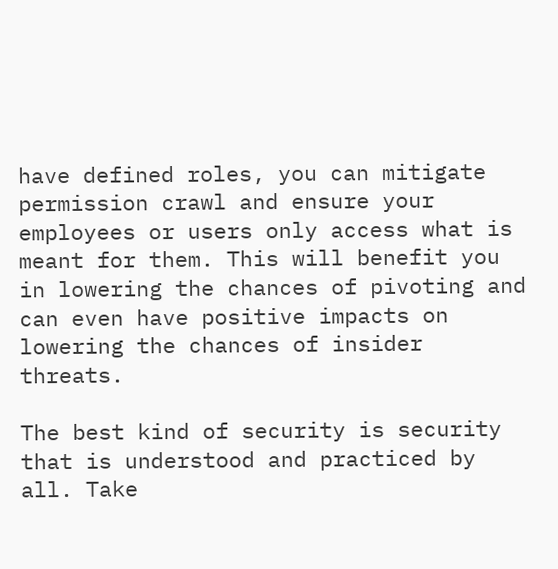have defined roles, you can mitigate permission crawl and ensure your employees or users only access what is meant for them. This will benefit you in lowering the chances of pivoting and can even have positive impacts on lowering the chances of insider threats.

The best kind of security is security that is understood and practiced by all. Take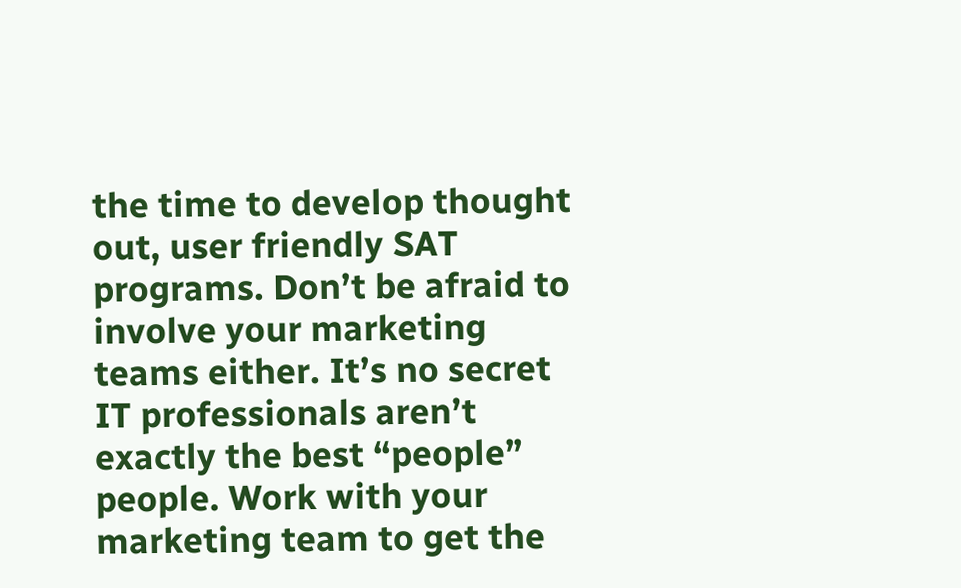the time to develop thought out, user friendly SAT programs. Don’t be afraid to involve your marketing teams either. It’s no secret IT professionals aren’t exactly the best “people” people. Work with your marketing team to get the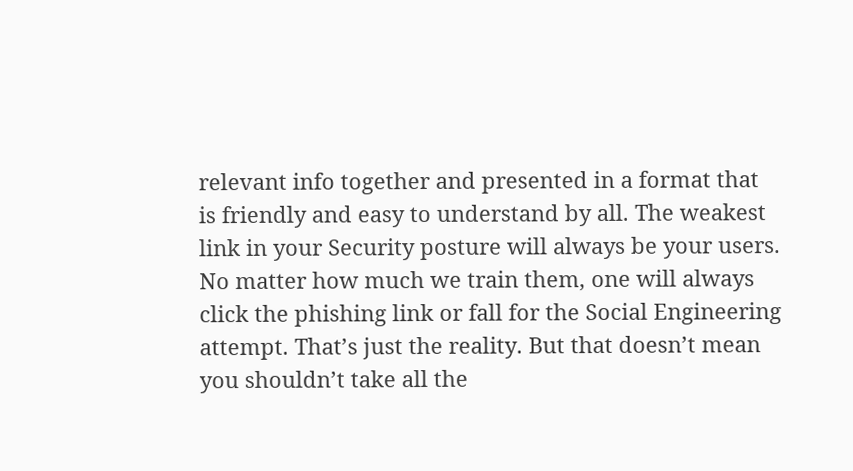relevant info together and presented in a format that is friendly and easy to understand by all. The weakest link in your Security posture will always be your users. No matter how much we train them, one will always click the phishing link or fall for the Social Engineering attempt. That’s just the reality. But that doesn’t mean you shouldn’t take all the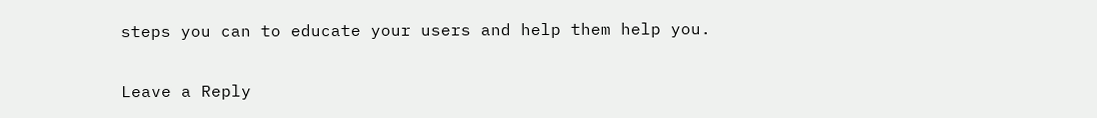steps you can to educate your users and help them help you.

Leave a Reply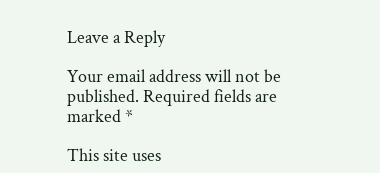Leave a Reply

Your email address will not be published. Required fields are marked *

This site uses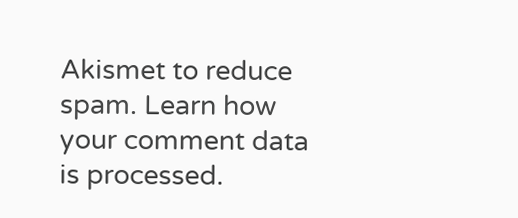Akismet to reduce spam. Learn how your comment data is processed.